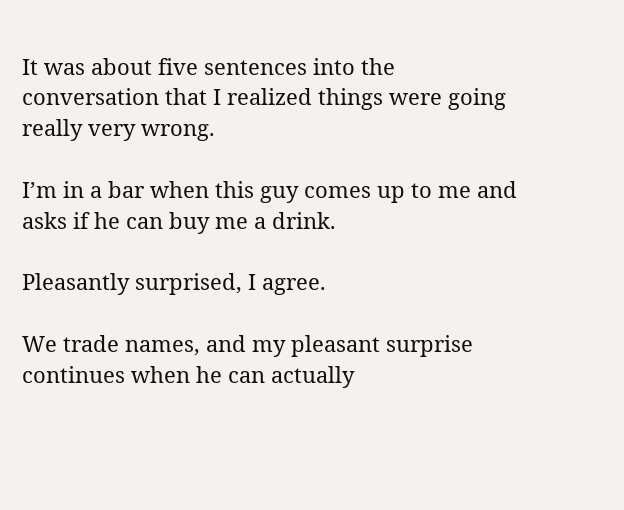It was about five sentences into the conversation that I realized things were going really very wrong.

I’m in a bar when this guy comes up to me and asks if he can buy me a drink.

Pleasantly surprised, I agree.

We trade names, and my pleasant surprise continues when he can actually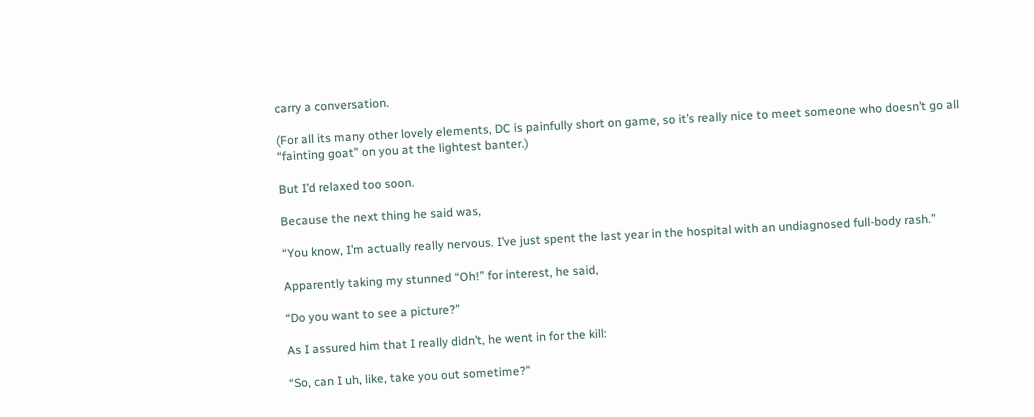carry a conversation.

(For all its many other lovely elements, DC is painfully short on game, so it’s really nice to meet someone who doesn’t go all “fainting goat” on you at the lightest banter.)

But I’d relaxed too soon.

Because the next thing he said was,

“You know, I’m actually really nervous. I’ve just spent the last year in the hospital with an undiagnosed full-body rash.”

Apparently taking my stunned “Oh!” for interest, he said,

“Do you want to see a picture?”

As I assured him that I really didn’t, he went in for the kill:

“So, can I uh, like, take you out sometime?”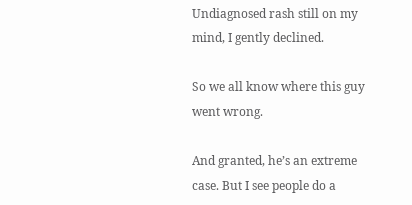Undiagnosed rash still on my mind, I gently declined.

So we all know where this guy went wrong.

And granted, he’s an extreme case. But I see people do a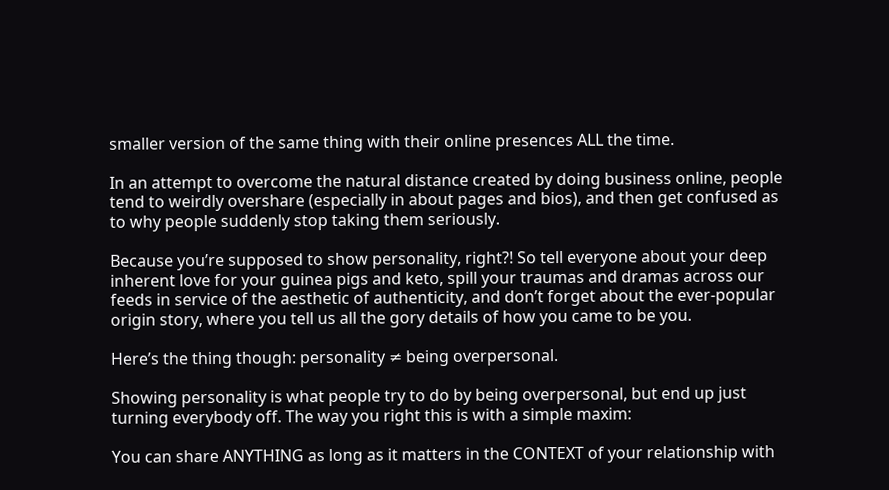smaller version of the same thing with their online presences ALL the time.

In an attempt to overcome the natural distance created by doing business online, people tend to weirdly overshare (especially in about pages and bios), and then get confused as to why people suddenly stop taking them seriously.

Because you’re supposed to show personality, right?! So tell everyone about your deep inherent love for your guinea pigs and keto, spill your traumas and dramas across our feeds in service of the aesthetic of authenticity, and don’t forget about the ever-popular origin story, where you tell us all the gory details of how you came to be you.

Here’s the thing though: personality ≠ being overpersonal.

Showing personality is what people try to do by being overpersonal, but end up just turning everybody off. The way you right this is with a simple maxim:

You can share ANYTHING as long as it matters in the CONTEXT of your relationship with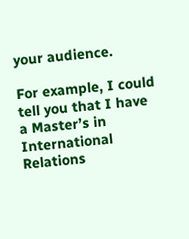your audience.

For example, I could tell you that I have a Master’s in International Relations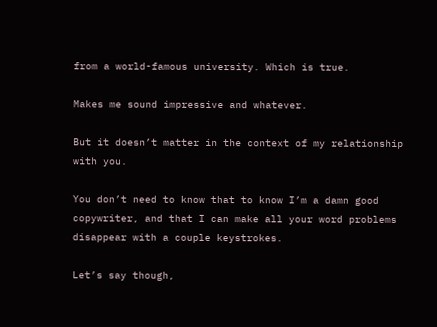from a world-famous university. Which is true.

Makes me sound impressive and whatever.

But it doesn’t matter in the context of my relationship with you.

You don’t need to know that to know I’m a damn good copywriter, and that I can make all your word problems disappear with a couple keystrokes.

Let’s say though,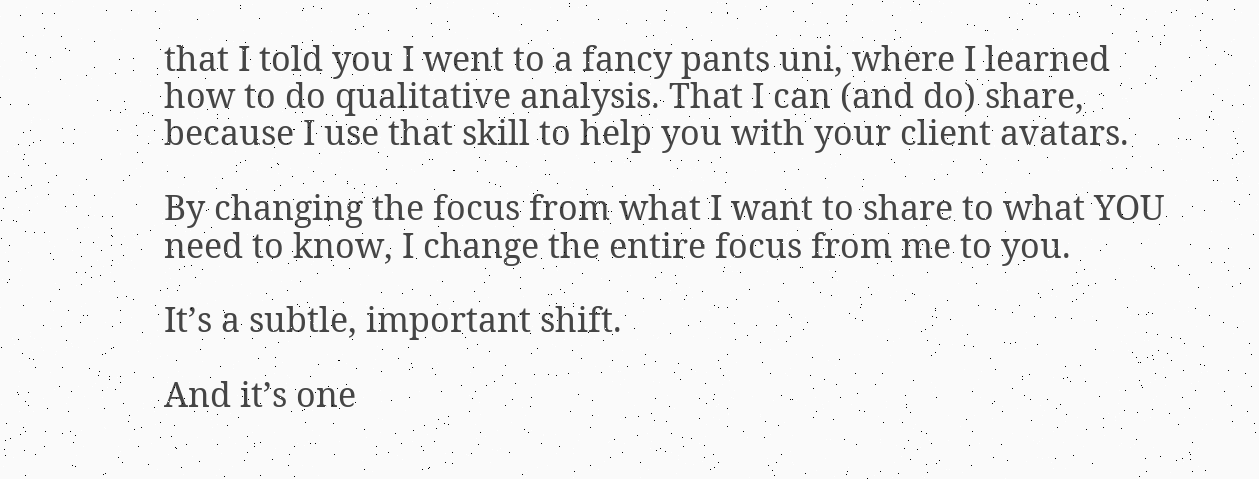that I told you I went to a fancy pants uni, where I learned how to do qualitative analysis. That I can (and do) share, because I use that skill to help you with your client avatars.

By changing the focus from what I want to share to what YOU need to know, I change the entire focus from me to you.

It’s a subtle, important shift.

And it’s one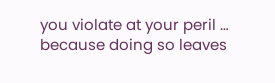you violate at your peril … because doing so leaves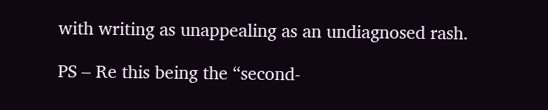with writing as unappealing as an undiagnosed rash.

PS – Re this being the “second-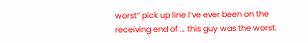worst” pick up line I’ve ever been on the receiving end of … this guy was the worst.